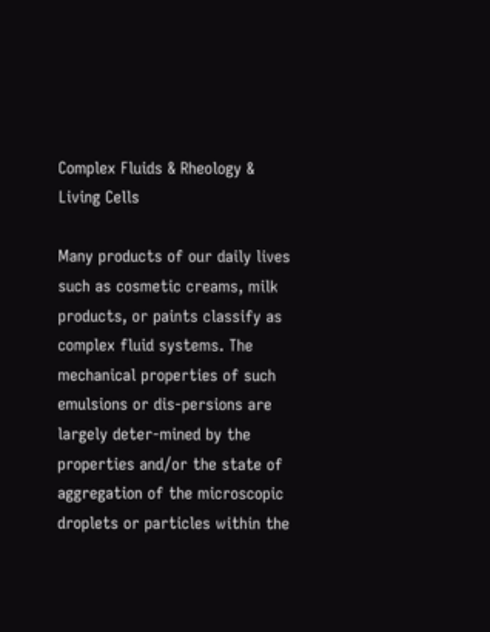Complex Fluids & Rheology & Living Cells

Many products of our daily lives such as cosmetic creams, milk products, or paints classify as complex fluid systems. The mechanical properties of such emulsions or dis-persions are largely deter-mined by the properties and/or the state of aggregation of the microscopic droplets or particles within the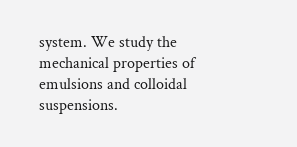system. We study the mechanical properties of emulsions and colloidal suspensions.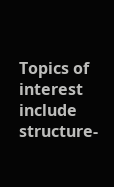Topics of interest include structure-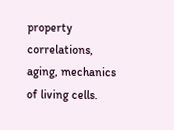property correlations, aging, mechanics of living cells.